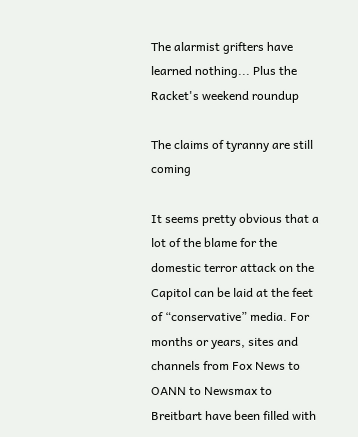The alarmist grifters have learned nothing... Plus the Racket's weekend roundup

The claims of tyranny are still coming

It seems pretty obvious that a lot of the blame for the domestic terror attack on the Capitol can be laid at the feet of “conservative” media. For months or years, sites and channels from Fox News to OANN to Newsmax to Breitbart have been filled with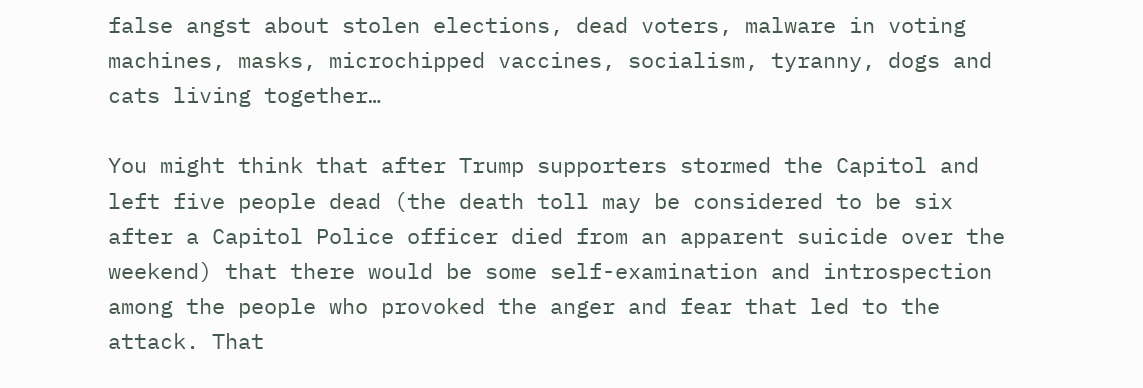false angst about stolen elections, dead voters, malware in voting machines, masks, microchipped vaccines, socialism, tyranny, dogs and cats living together…

You might think that after Trump supporters stormed the Capitol and left five people dead (the death toll may be considered to be six after a Capitol Police officer died from an apparent suicide over the weekend) that there would be some self-examination and introspection among the people who provoked the anger and fear that led to the attack. That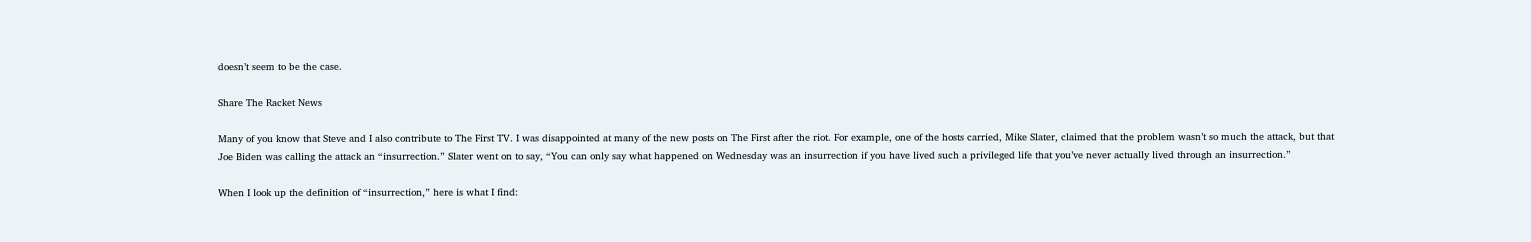doesn’t seem to be the case.

Share The Racket News

Many of you know that Steve and I also contribute to The First TV. I was disappointed at many of the new posts on The First after the riot. For example, one of the hosts carried, Mike Slater, claimed that the problem wasn’t so much the attack, but that Joe Biden was calling the attack an “insurrection.” Slater went on to say, “You can only say what happened on Wednesday was an insurrection if you have lived such a privileged life that you’ve never actually lived through an insurrection.”

When I look up the definition of “insurrection,” here is what I find: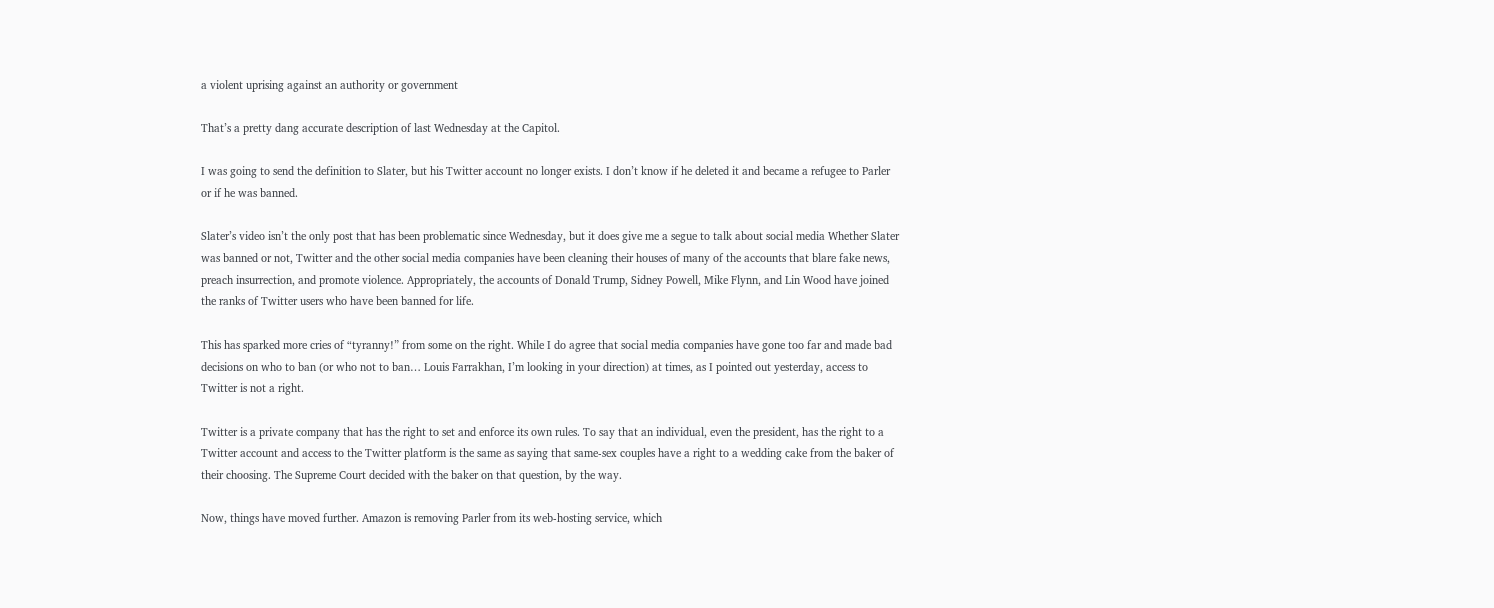a violent uprising against an authority or government

That’s a pretty dang accurate description of last Wednesday at the Capitol.

I was going to send the definition to Slater, but his Twitter account no longer exists. I don’t know if he deleted it and became a refugee to Parler or if he was banned.

Slater’s video isn’t the only post that has been problematic since Wednesday, but it does give me a segue to talk about social media Whether Slater was banned or not, Twitter and the other social media companies have been cleaning their houses of many of the accounts that blare fake news, preach insurrection, and promote violence. Appropriately, the accounts of Donald Trump, Sidney Powell, Mike Flynn, and Lin Wood have joined the ranks of Twitter users who have been banned for life.

This has sparked more cries of “tyranny!” from some on the right. While I do agree that social media companies have gone too far and made bad decisions on who to ban (or who not to ban… Louis Farrakhan, I’m looking in your direction) at times, as I pointed out yesterday, access to Twitter is not a right.

Twitter is a private company that has the right to set and enforce its own rules. To say that an individual, even the president, has the right to a Twitter account and access to the Twitter platform is the same as saying that same-sex couples have a right to a wedding cake from the baker of their choosing. The Supreme Court decided with the baker on that question, by the way.

Now, things have moved further. Amazon is removing Parler from its web-hosting service, which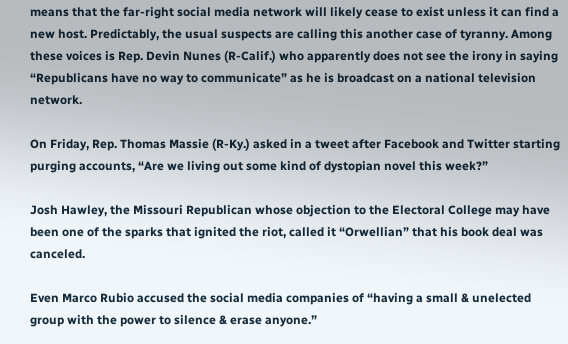means that the far-right social media network will likely cease to exist unless it can find a new host. Predictably, the usual suspects are calling this another case of tyranny. Among these voices is Rep. Devin Nunes (R-Calif.) who apparently does not see the irony in saying “Republicans have no way to communicate” as he is broadcast on a national television network.

On Friday, Rep. Thomas Massie (R-Ky.) asked in a tweet after Facebook and Twitter starting purging accounts, “Are we living out some kind of dystopian novel this week?”

Josh Hawley, the Missouri Republican whose objection to the Electoral College may have been one of the sparks that ignited the riot, called it “Orwellian” that his book deal was canceled.

Even Marco Rubio accused the social media companies of “having a small & unelected group with the power to silence & erase anyone.”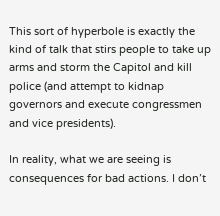This sort of hyperbole is exactly the kind of talk that stirs people to take up arms and storm the Capitol and kill police (and attempt to kidnap governors and execute congressmen and vice presidents).

In reality, what we are seeing is consequences for bad actions. I don’t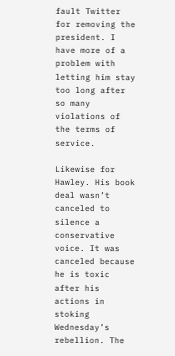fault Twitter for removing the president. I have more of a problem with letting him stay too long after so many violations of the terms of service.

Likewise for Hawley. His book deal wasn’t canceled to silence a conservative voice. It was canceled because he is toxic after his actions in stoking Wednesday’s rebellion. The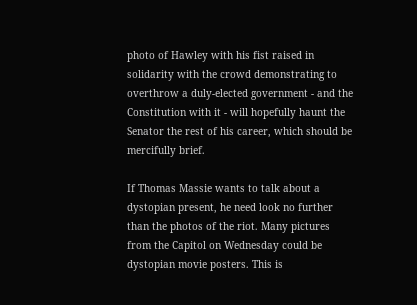photo of Hawley with his fist raised in solidarity with the crowd demonstrating to overthrow a duly-elected government - and the Constitution with it - will hopefully haunt the Senator the rest of his career, which should be mercifully brief.

If Thomas Massie wants to talk about a dystopian present, he need look no further than the photos of the riot. Many pictures from the Capitol on Wednesday could be dystopian movie posters. This is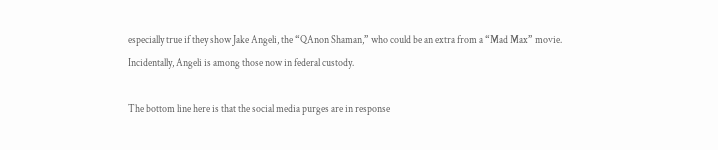especially true if they show Jake Angeli, the “QAnon Shaman,” who could be an extra from a “Mad Max” movie. Incidentally, Angeli is among those now in federal custody.

The bottom line here is that the social media purges are in response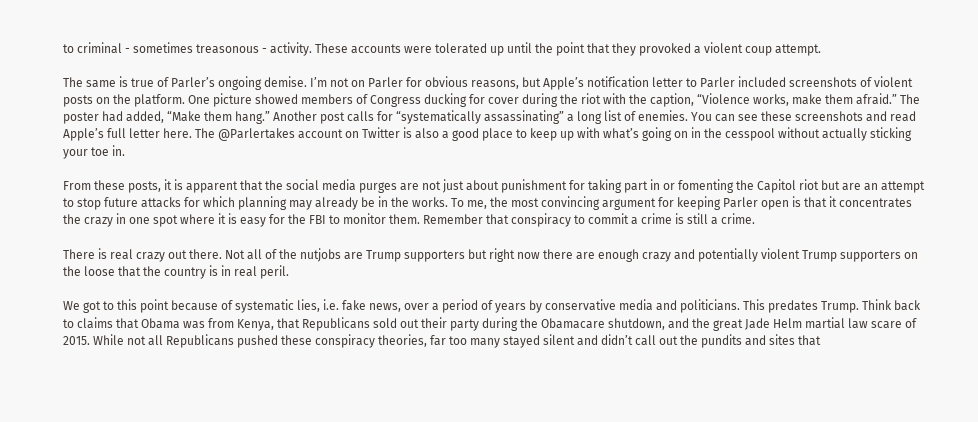to criminal - sometimes treasonous - activity. These accounts were tolerated up until the point that they provoked a violent coup attempt.

The same is true of Parler’s ongoing demise. I’m not on Parler for obvious reasons, but Apple’s notification letter to Parler included screenshots of violent posts on the platform. One picture showed members of Congress ducking for cover during the riot with the caption, “Violence works, make them afraid.” The poster had added, “Make them hang.” Another post calls for “systematically assassinating” a long list of enemies. You can see these screenshots and read Apple’s full letter here. The @Parlertakes account on Twitter is also a good place to keep up with what’s going on in the cesspool without actually sticking your toe in.

From these posts, it is apparent that the social media purges are not just about punishment for taking part in or fomenting the Capitol riot but are an attempt to stop future attacks for which planning may already be in the works. To me, the most convincing argument for keeping Parler open is that it concentrates the crazy in one spot where it is easy for the FBI to monitor them. Remember that conspiracy to commit a crime is still a crime.

There is real crazy out there. Not all of the nutjobs are Trump supporters but right now there are enough crazy and potentially violent Trump supporters on the loose that the country is in real peril.

We got to this point because of systematic lies, i.e. fake news, over a period of years by conservative media and politicians. This predates Trump. Think back to claims that Obama was from Kenya, that Republicans sold out their party during the Obamacare shutdown, and the great Jade Helm martial law scare of 2015. While not all Republicans pushed these conspiracy theories, far too many stayed silent and didn’t call out the pundits and sites that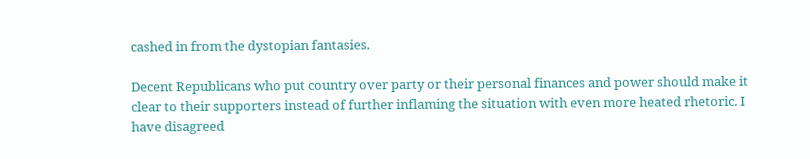cashed in from the dystopian fantasies.

Decent Republicans who put country over party or their personal finances and power should make it clear to their supporters instead of further inflaming the situation with even more heated rhetoric. I have disagreed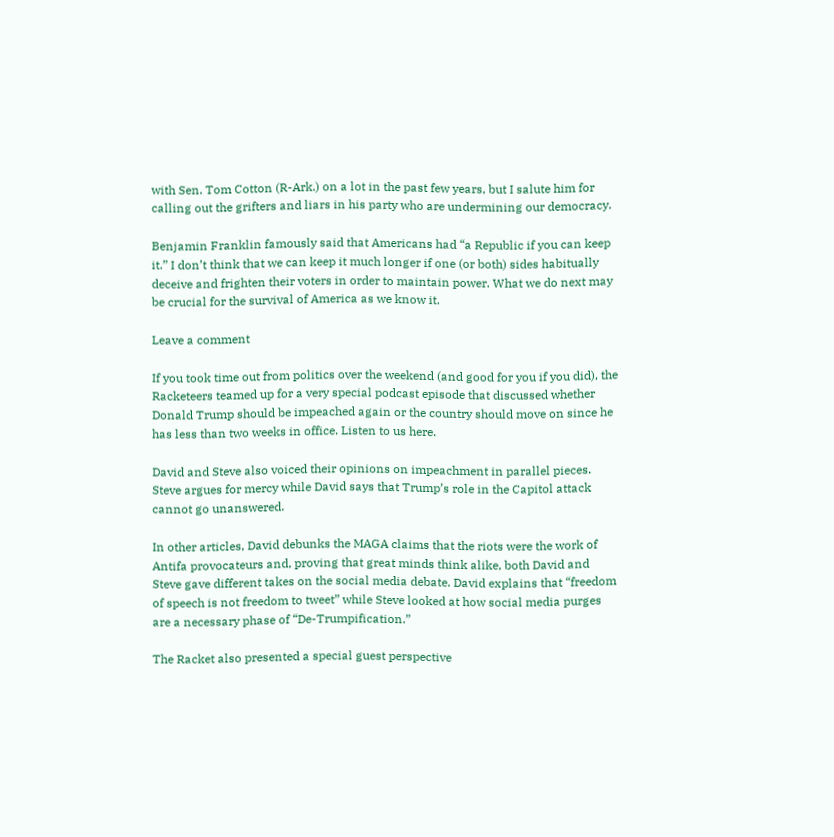with Sen. Tom Cotton (R-Ark.) on a lot in the past few years, but I salute him for calling out the grifters and liars in his party who are undermining our democracy.

Benjamin Franklin famously said that Americans had “a Republic if you can keep it.” I don’t think that we can keep it much longer if one (or both) sides habitually deceive and frighten their voters in order to maintain power. What we do next may be crucial for the survival of America as we know it.

Leave a comment

If you took time out from politics over the weekend (and good for you if you did), the Racketeers teamed up for a very special podcast episode that discussed whether Donald Trump should be impeached again or the country should move on since he has less than two weeks in office. Listen to us here.

David and Steve also voiced their opinions on impeachment in parallel pieces. Steve argues for mercy while David says that Trump’s role in the Capitol attack cannot go unanswered.

In other articles, David debunks the MAGA claims that the riots were the work of Antifa provocateurs and, proving that great minds think alike, both David and Steve gave different takes on the social media debate. David explains that “freedom of speech is not freedom to tweet” while Steve looked at how social media purges are a necessary phase of “De-Trumpification.”

The Racket also presented a special guest perspective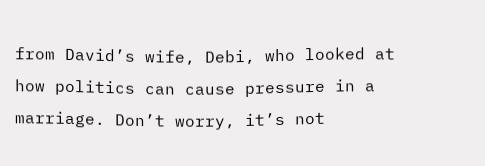from David’s wife, Debi, who looked at how politics can cause pressure in a marriage. Don’t worry, it’s not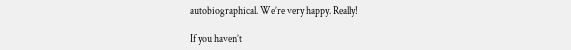autobiographical. We’re very happy. Really!

If you haven’t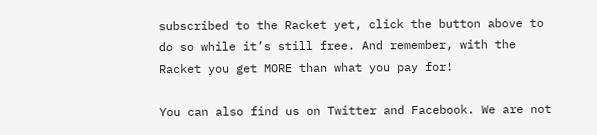subscribed to the Racket yet, click the button above to do so while it’s still free. And remember, with the Racket you get MORE than what you pay for!

You can also find us on Twitter and Facebook. We are not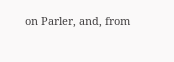on Parler, and, from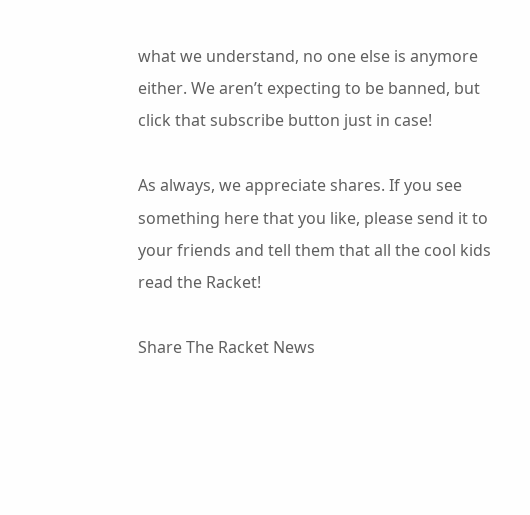what we understand, no one else is anymore either. We aren’t expecting to be banned, but click that subscribe button just in case!

As always, we appreciate shares. If you see something here that you like, please send it to your friends and tell them that all the cool kids read the Racket!

Share The Racket News